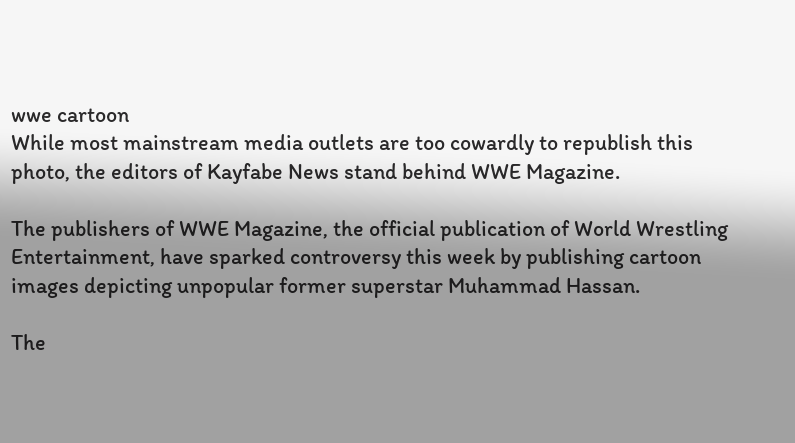wwe cartoon
While most mainstream media outlets are too cowardly to republish this photo, the editors of Kayfabe News stand behind WWE Magazine.

The publishers of WWE Magazine, the official publication of World Wrestling Entertainment, have sparked controversy this week by publishing cartoon images depicting unpopular former superstar Muhammad Hassan.

The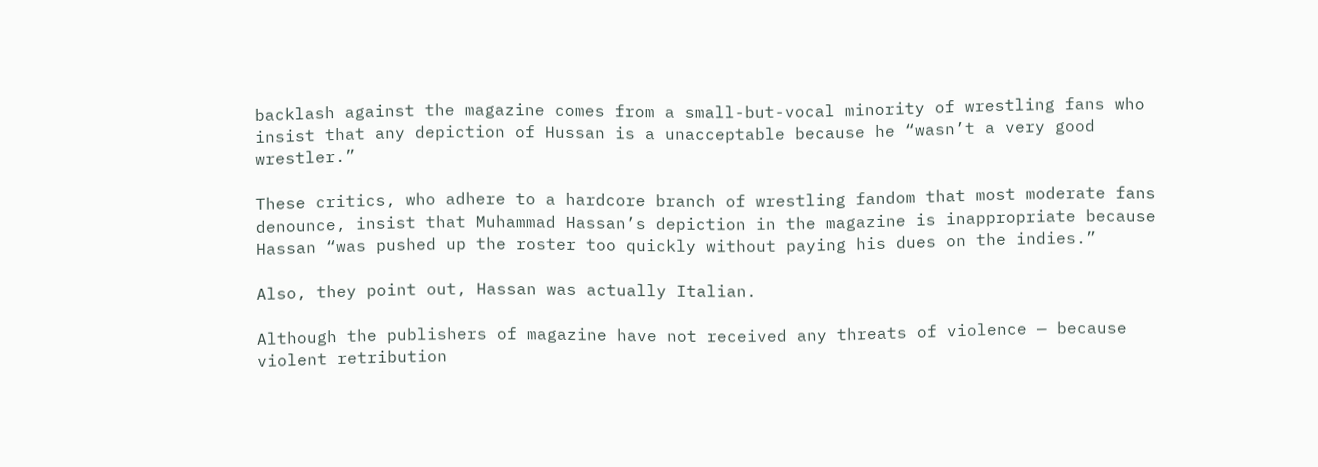backlash against the magazine comes from a small-but-vocal minority of wrestling fans who insist that any depiction of Hussan is a unacceptable because he “wasn’t a very good wrestler.”

These critics, who adhere to a hardcore branch of wrestling fandom that most moderate fans denounce, insist that Muhammad Hassan’s depiction in the magazine is inappropriate because Hassan “was pushed up the roster too quickly without paying his dues on the indies.”

Also, they point out, Hassan was actually Italian.

Although the publishers of magazine have not received any threats of violence — because violent retribution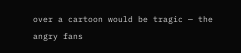over a cartoon would be tragic — the angry fans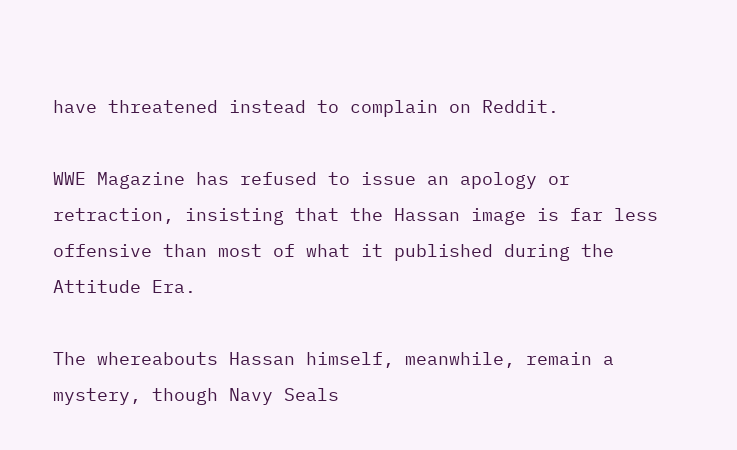have threatened instead to complain on Reddit.

WWE Magazine has refused to issue an apology or retraction, insisting that the Hassan image is far less offensive than most of what it published during the Attitude Era.

The whereabouts Hassan himself, meanwhile, remain a mystery, though Navy Seals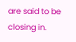are said to be closing in.